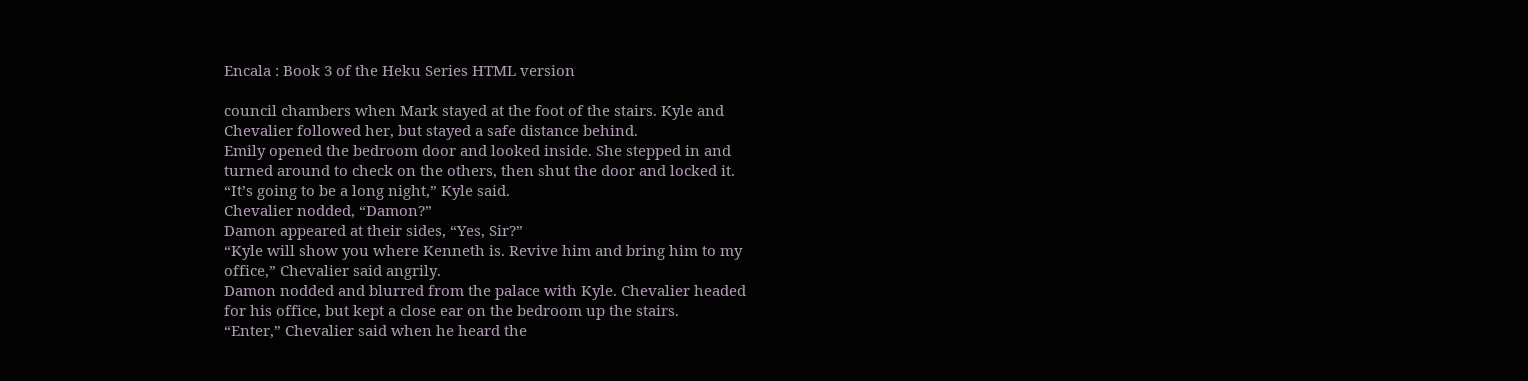Encala : Book 3 of the Heku Series HTML version

council chambers when Mark stayed at the foot of the stairs. Kyle and
Chevalier followed her, but stayed a safe distance behind.
Emily opened the bedroom door and looked inside. She stepped in and
turned around to check on the others, then shut the door and locked it.
“It’s going to be a long night,” Kyle said.
Chevalier nodded, “Damon?”
Damon appeared at their sides, “Yes, Sir?”
“Kyle will show you where Kenneth is. Revive him and bring him to my
office,” Chevalier said angrily.
Damon nodded and blurred from the palace with Kyle. Chevalier headed
for his office, but kept a close ear on the bedroom up the stairs.
“Enter,” Chevalier said when he heard the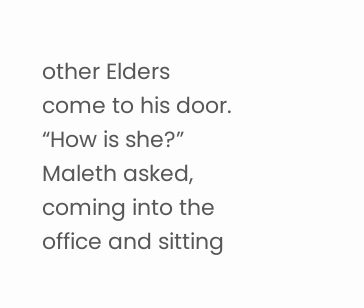other Elders come to his door.
“How is she?” Maleth asked, coming into the office and sitting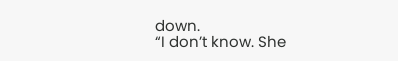down.
“I don’t know. She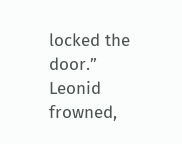locked the door.”
Leonid frowned,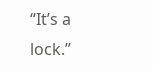“It’s a lock.”